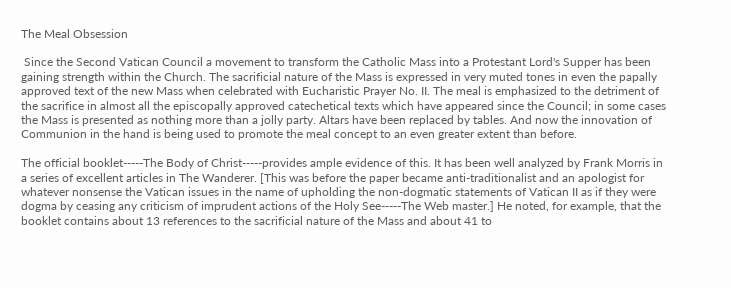The Meal Obsession

 Since the Second Vatican Council a movement to transform the Catholic Mass into a Protestant Lord's Supper has been gaining strength within the Church. The sacrificial nature of the Mass is expressed in very muted tones in even the papally approved text of the new Mass when celebrated with Eucharistic Prayer No. II. The meal is emphasized to the detriment of the sacrifice in almost all the episcopally approved catechetical texts which have appeared since the Council; in some cases the Mass is presented as nothing more than a jolly party. Altars have been replaced by tables. And now the innovation of Communion in the hand is being used to promote the meal concept to an even greater extent than before.

The official booklet-----The Body of Christ-----provides ample evidence of this. It has been well analyzed by Frank Morris in a series of excellent articles in The Wanderer. [This was before the paper became anti-traditionalist and an apologist for whatever nonsense the Vatican issues in the name of upholding the non-dogmatic statements of Vatican II as if they were dogma by ceasing any criticism of imprudent actions of the Holy See-----The Web master.] He noted, for example, that the booklet contains about 13 references to the sacrificial nature of the Mass and about 41 to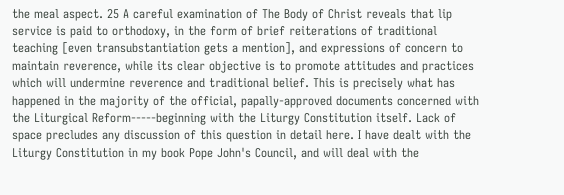the meal aspect. 25 A careful examination of The Body of Christ reveals that lip service is paid to orthodoxy, in the form of brief reiterations of traditional teaching [even transubstantiation gets a mention], and expressions of concern to maintain reverence, while its clear objective is to promote attitudes and practices which will undermine reverence and traditional belief. This is precisely what has happened in the majority of the official, papally-approved documents concerned with the Liturgical Reform-----beginning with the Liturgy Constitution itself. Lack of space precludes any discussion of this question in detail here. I have dealt with the Liturgy Constitution in my book Pope John's Council, and will deal with the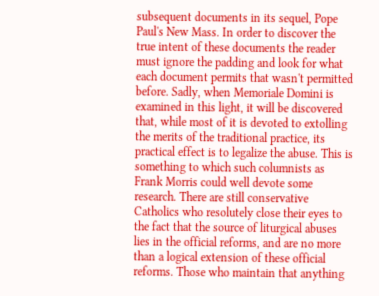subsequent documents in its sequel, Pope Paul's New Mass. In order to discover the true intent of these documents the reader must ignore the padding and look for what each document permits that wasn't permitted before. Sadly, when Memoriale Domini is examined in this light, it will be discovered that, while most of it is devoted to extolling the merits of the traditional practice, its practical effect is to legalize the abuse. This is something to which such columnists as Frank Morris could well devote some research. There are still conservative Catholics who resolutely close their eyes to the fact that the source of liturgical abuses lies in the official reforms, and are no more than a logical extension of these official reforms. Those who maintain that anything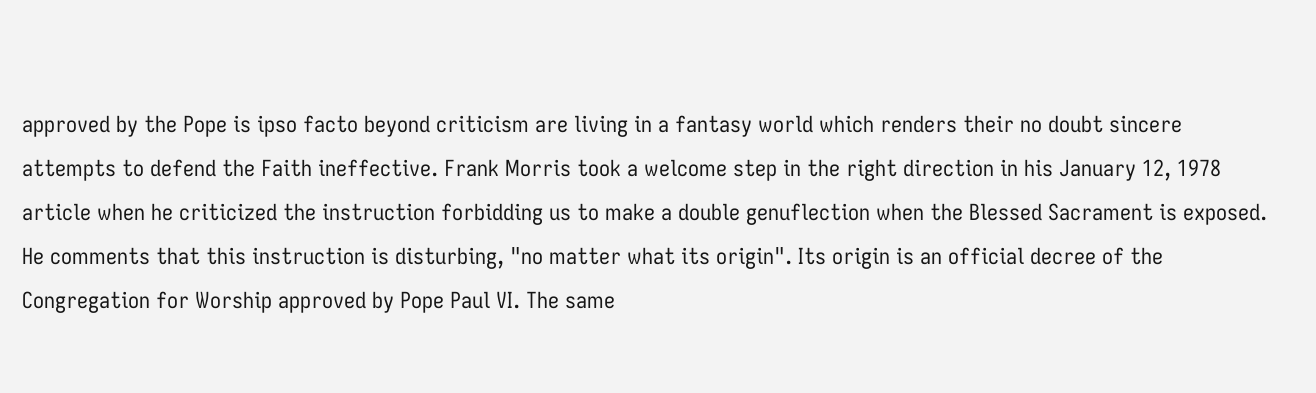approved by the Pope is ipso facto beyond criticism are living in a fantasy world which renders their no doubt sincere attempts to defend the Faith ineffective. Frank Morris took a welcome step in the right direction in his January 12, 1978 article when he criticized the instruction forbidding us to make a double genuflection when the Blessed Sacrament is exposed. He comments that this instruction is disturbing, "no matter what its origin". Its origin is an official decree of the Congregation for Worship approved by Pope Paul VI. The same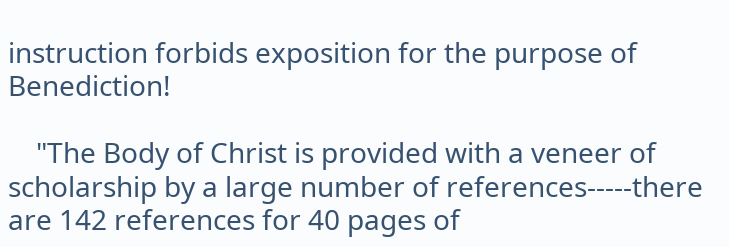instruction forbids exposition for the purpose of Benediction!

    "The Body of Christ is provided with a veneer of scholarship by a large number of references-----there are 142 references for 40 pages of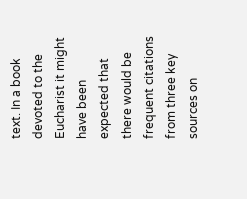text. In a book devoted to the Eucharist it might have been expected that there would be frequent citations from three key sources on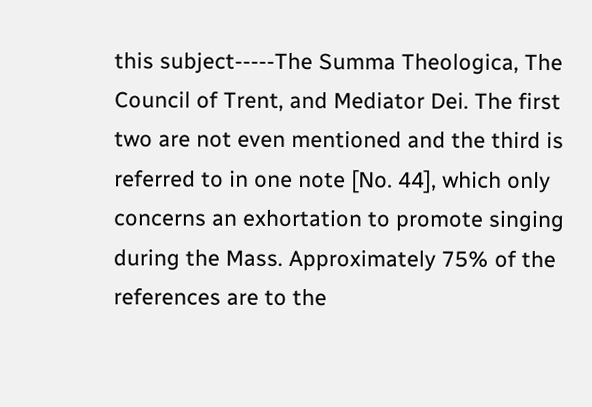this subject-----The Summa Theologica, The Council of Trent, and Mediator Dei. The first two are not even mentioned and the third is referred to in one note [No. 44], which only concerns an exhortation to promote singing during the Mass. Approximately 75% of the references are to the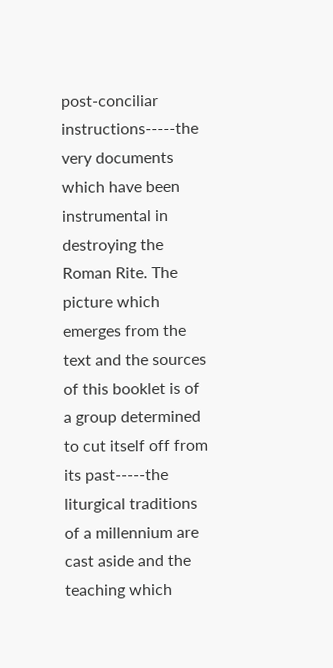post-conciliar instructions-----the very documents which have been instrumental in destroying the Roman Rite. The picture which emerges from the text and the sources of this booklet is of a group determined to cut itself off from its past-----the liturgical traditions of a millennium are cast aside and the teaching which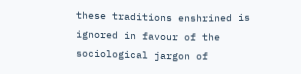these traditions enshrined is ignored in favour of the sociological jargon of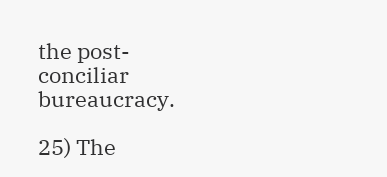the post-conciliar bureaucracy.

25) The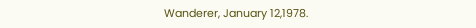Wanderer, January 12,1978.